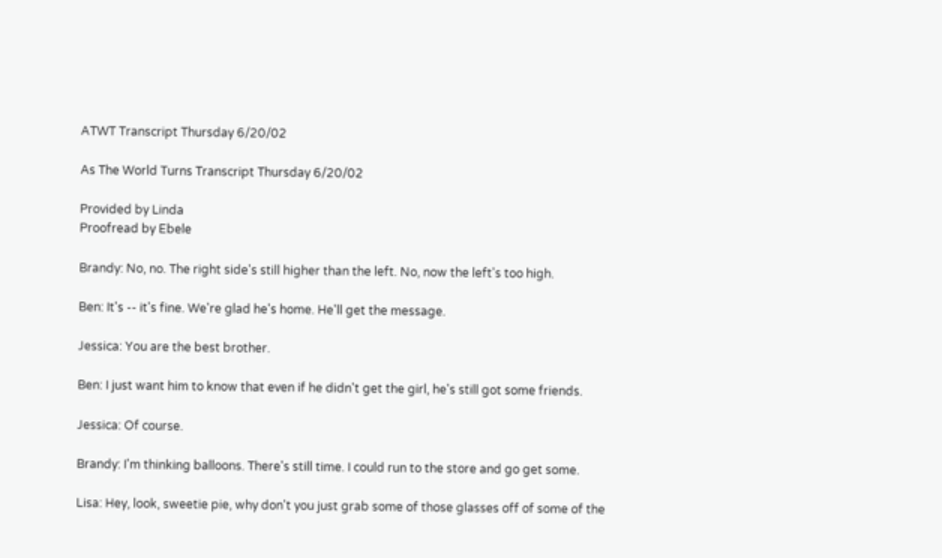ATWT Transcript Thursday 6/20/02

As The World Turns Transcript Thursday 6/20/02

Provided by Linda
Proofread by Ebele

Brandy: No, no. The right side's still higher than the left. No, now the left's too high.

Ben: It's -- it's fine. We're glad he's home. He'll get the message.

Jessica: You are the best brother.

Ben: I just want him to know that even if he didn't get the girl, he's still got some friends.

Jessica: Of course.

Brandy: I'm thinking balloons. There's still time. I could run to the store and go get some.

Lisa: Hey, look, sweetie pie, why don't you just grab some of those glasses off of some of the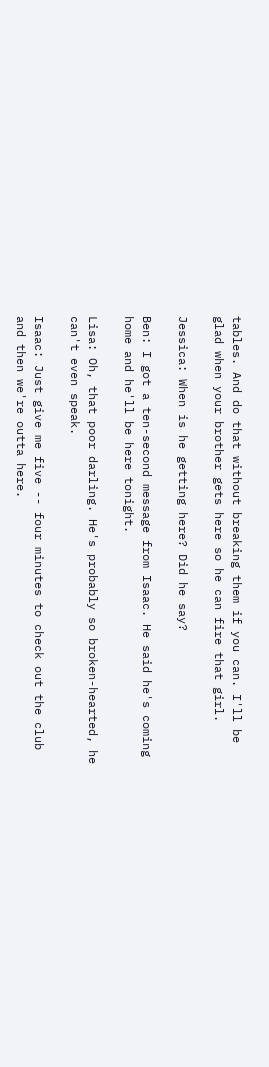tables. And do that without breaking them if you can. I'll be glad when your brother gets here so he can fire that girl.

Jessica: When is he getting here? Did he say?

Ben: I got a ten-second message from Isaac. He said he's coming home and he'll be here tonight.

Lisa: Oh, that poor darling. He's probably so broken-hearted, he can't even speak.

Isaac: Just give me five -- four minutes to check out the club and then we're outta here.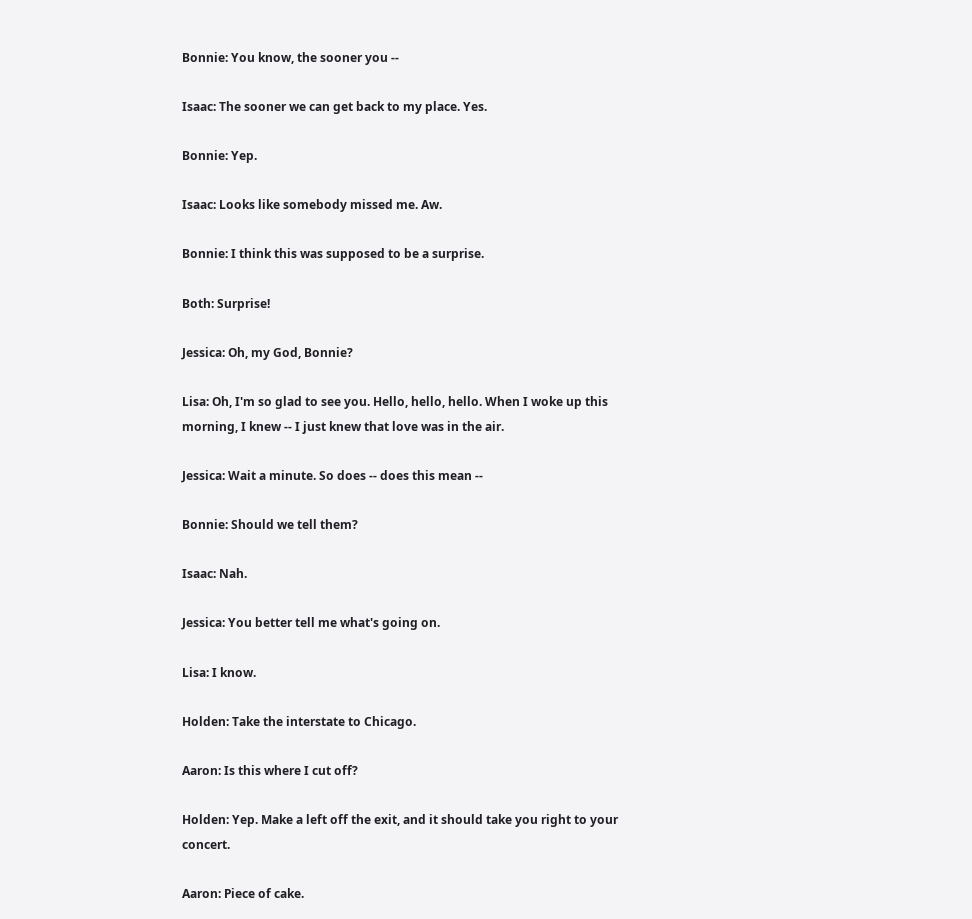Bonnie: You know, the sooner you --

Isaac: The sooner we can get back to my place. Yes.

Bonnie: Yep.

Isaac: Looks like somebody missed me. Aw.

Bonnie: I think this was supposed to be a surprise.

Both: Surprise!

Jessica: Oh, my God, Bonnie?

Lisa: Oh, I'm so glad to see you. Hello, hello, hello. When I woke up this morning, I knew -- I just knew that love was in the air.

Jessica: Wait a minute. So does -- does this mean --

Bonnie: Should we tell them?

Isaac: Nah.

Jessica: You better tell me what's going on.

Lisa: I know.

Holden: Take the interstate to Chicago.

Aaron: Is this where I cut off?

Holden: Yep. Make a left off the exit, and it should take you right to your concert.

Aaron: Piece of cake.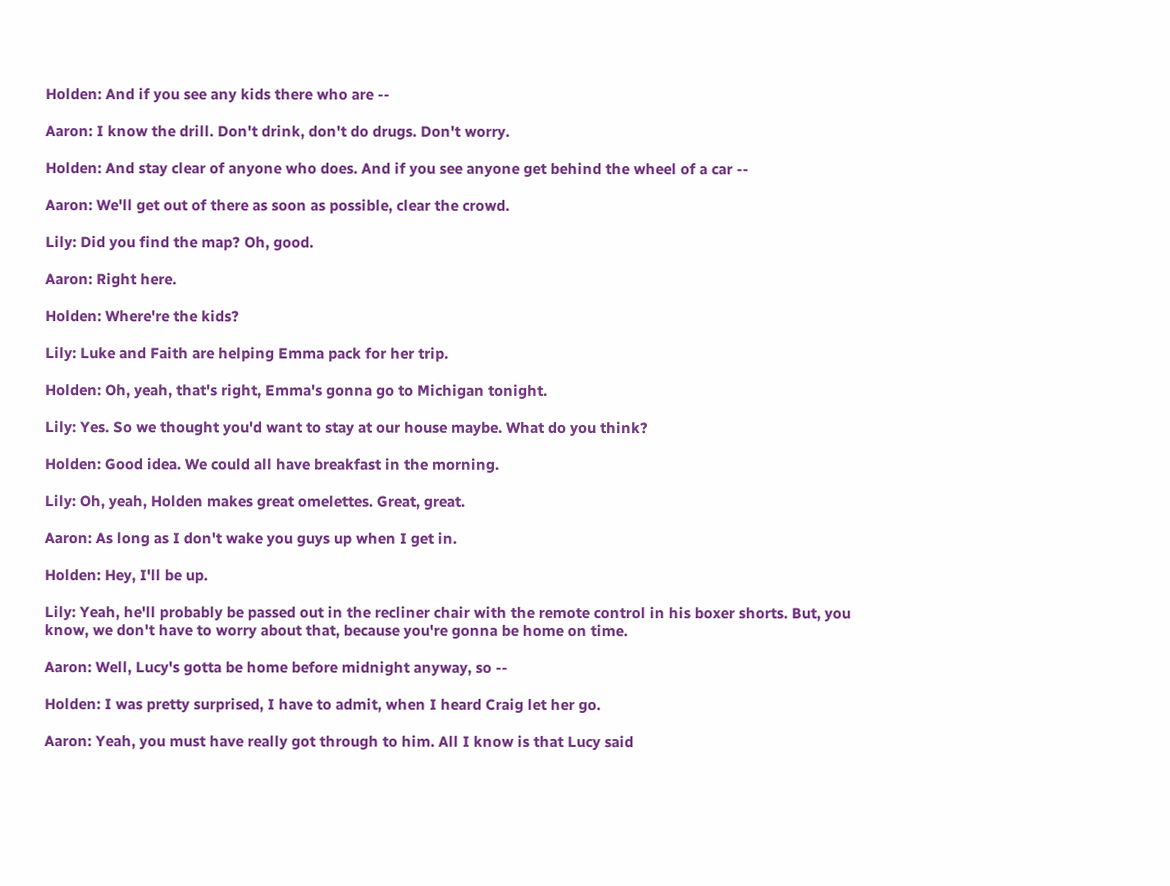Holden: And if you see any kids there who are --

Aaron: I know the drill. Don't drink, don't do drugs. Don't worry.

Holden: And stay clear of anyone who does. And if you see anyone get behind the wheel of a car --

Aaron: We'll get out of there as soon as possible, clear the crowd.

Lily: Did you find the map? Oh, good.

Aaron: Right here.

Holden: Where're the kids?

Lily: Luke and Faith are helping Emma pack for her trip.

Holden: Oh, yeah, that's right, Emma's gonna go to Michigan tonight.

Lily: Yes. So we thought you'd want to stay at our house maybe. What do you think?

Holden: Good idea. We could all have breakfast in the morning.

Lily: Oh, yeah, Holden makes great omelettes. Great, great.

Aaron: As long as I don't wake you guys up when I get in.

Holden: Hey, I'll be up.

Lily: Yeah, he'll probably be passed out in the recliner chair with the remote control in his boxer shorts. But, you know, we don't have to worry about that, because you're gonna be home on time.

Aaron: Well, Lucy's gotta be home before midnight anyway, so --

Holden: I was pretty surprised, I have to admit, when I heard Craig let her go.

Aaron: Yeah, you must have really got through to him. All I know is that Lucy said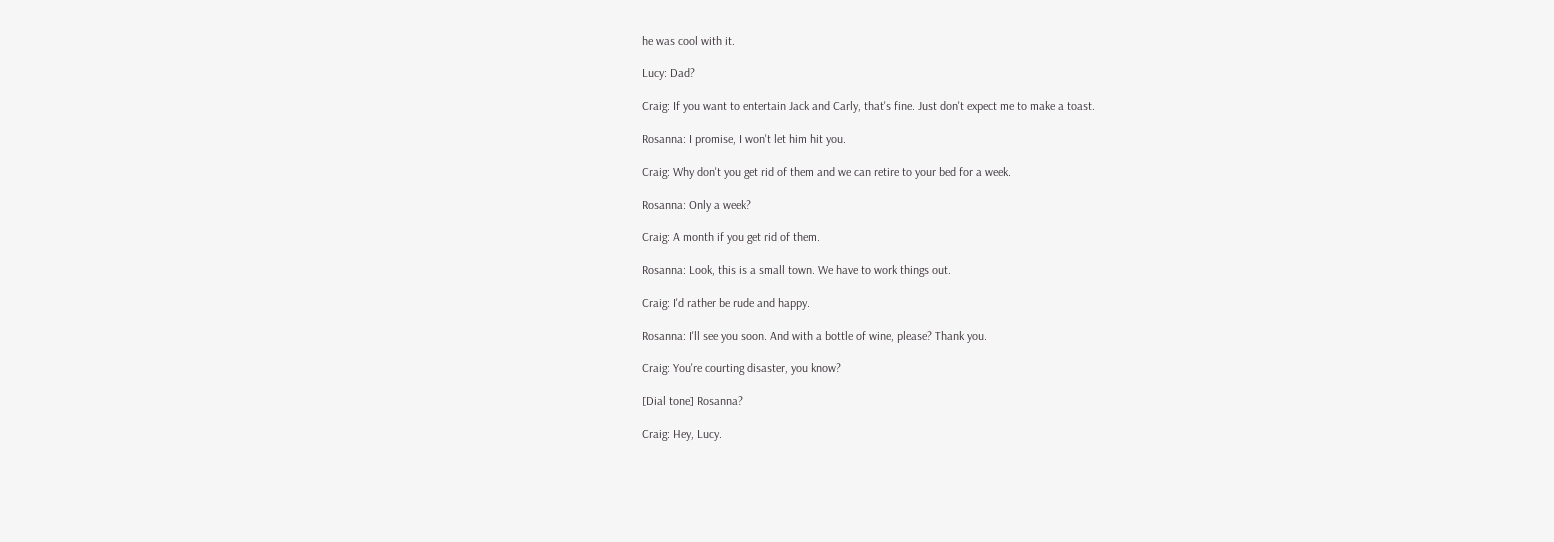he was cool with it.

Lucy: Dad?

Craig: If you want to entertain Jack and Carly, that's fine. Just don't expect me to make a toast.

Rosanna: I promise, I won't let him hit you.

Craig: Why don't you get rid of them and we can retire to your bed for a week.

Rosanna: Only a week?

Craig: A month if you get rid of them.

Rosanna: Look, this is a small town. We have to work things out.

Craig: I'd rather be rude and happy.

Rosanna: I'll see you soon. And with a bottle of wine, please? Thank you.

Craig: You're courting disaster, you know?

[Dial tone] Rosanna?

Craig: Hey, Lucy.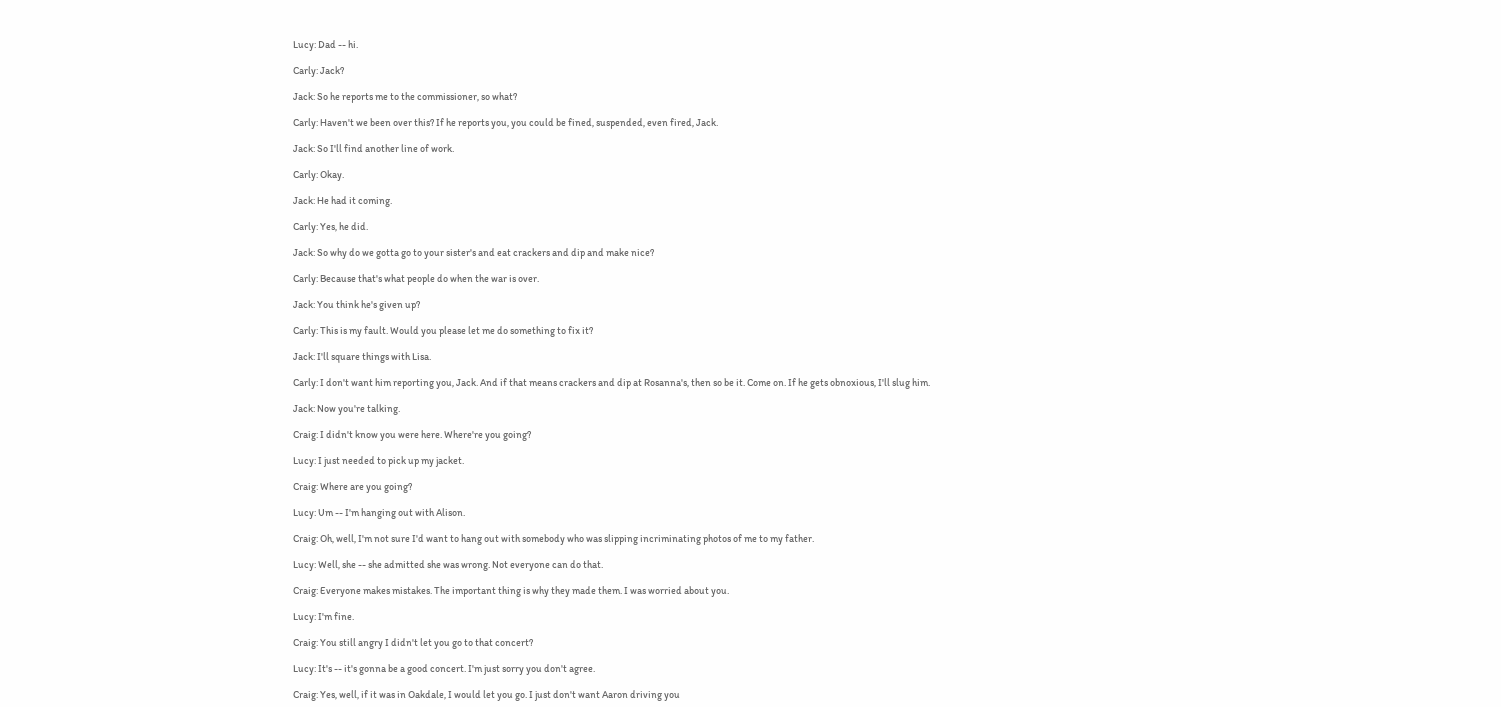Lucy: Dad -- hi.

Carly: Jack?

Jack: So he reports me to the commissioner, so what?

Carly: Haven't we been over this? If he reports you, you could be fined, suspended, even fired, Jack.

Jack: So I'll find another line of work.

Carly: Okay.

Jack: He had it coming.

Carly: Yes, he did.

Jack: So why do we gotta go to your sister's and eat crackers and dip and make nice?

Carly: Because that's what people do when the war is over.

Jack: You think he's given up?

Carly: This is my fault. Would you please let me do something to fix it?

Jack: I'll square things with Lisa.

Carly: I don't want him reporting you, Jack. And if that means crackers and dip at Rosanna's, then so be it. Come on. If he gets obnoxious, I'll slug him.

Jack: Now you're talking.

Craig: I didn't know you were here. Where're you going?

Lucy: I just needed to pick up my jacket.

Craig: Where are you going?

Lucy: Um -- I'm hanging out with Alison.

Craig: Oh, well, I'm not sure I'd want to hang out with somebody who was slipping incriminating photos of me to my father.

Lucy: Well, she -- she admitted she was wrong. Not everyone can do that.

Craig: Everyone makes mistakes. The important thing is why they made them. I was worried about you.

Lucy: I'm fine.

Craig: You still angry I didn't let you go to that concert?

Lucy: It's -- it's gonna be a good concert. I'm just sorry you don't agree.

Craig: Yes, well, if it was in Oakdale, I would let you go. I just don't want Aaron driving you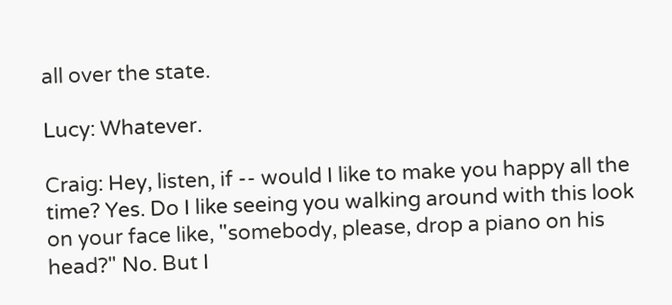all over the state.

Lucy: Whatever.

Craig: Hey, listen, if -- would I like to make you happy all the time? Yes. Do I like seeing you walking around with this look on your face like, "somebody, please, drop a piano on his head?" No. But I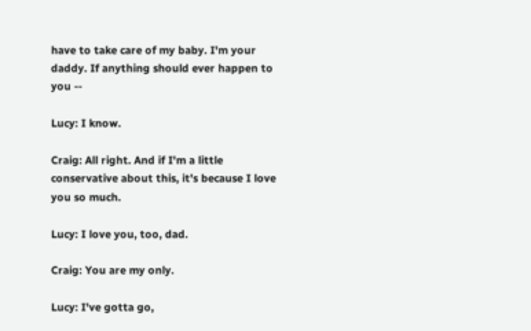have to take care of my baby. I'm your daddy. If anything should ever happen to you --

Lucy: I know.

Craig: All right. And if I'm a little conservative about this, it's because I love you so much.

Lucy: I love you, too, dad.

Craig: You are my only.

Lucy: I've gotta go,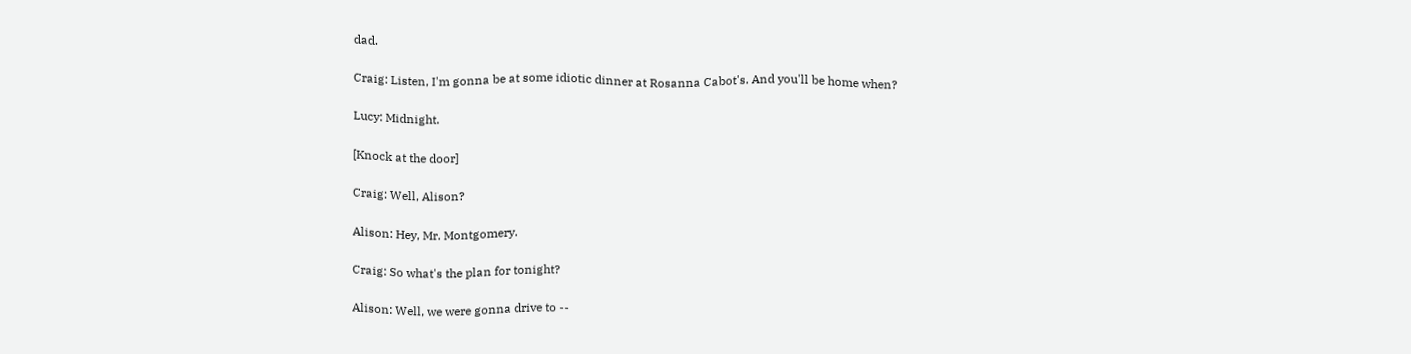dad.

Craig: Listen, I'm gonna be at some idiotic dinner at Rosanna Cabot's. And you'll be home when?

Lucy: Midnight.

[Knock at the door]

Craig: Well, Alison?

Alison: Hey, Mr. Montgomery.

Craig: So what's the plan for tonight?

Alison: Well, we were gonna drive to --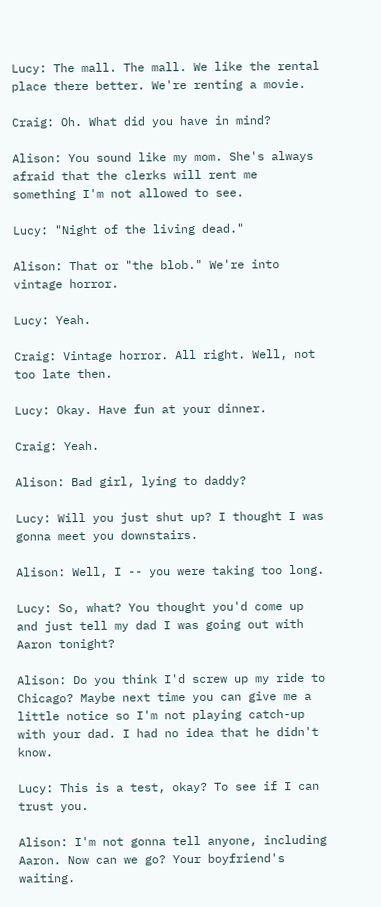Lucy: The mall. The mall. We like the rental place there better. We're renting a movie.

Craig: Oh. What did you have in mind?

Alison: You sound like my mom. She's always afraid that the clerks will rent me something I'm not allowed to see.

Lucy: "Night of the living dead."

Alison: That or "the blob." We're into vintage horror.

Lucy: Yeah.

Craig: Vintage horror. All right. Well, not too late then.

Lucy: Okay. Have fun at your dinner.

Craig: Yeah.

Alison: Bad girl, lying to daddy?

Lucy: Will you just shut up? I thought I was gonna meet you downstairs.

Alison: Well, I -- you were taking too long.

Lucy: So, what? You thought you'd come up and just tell my dad I was going out with Aaron tonight?

Alison: Do you think I'd screw up my ride to Chicago? Maybe next time you can give me a little notice so I'm not playing catch-up with your dad. I had no idea that he didn't know.

Lucy: This is a test, okay? To see if I can trust you.

Alison: I'm not gonna tell anyone, including Aaron. Now can we go? Your boyfriend's waiting.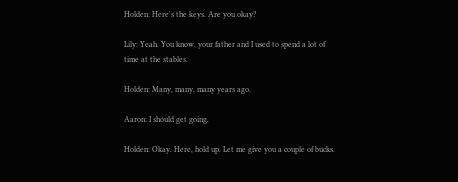Holden: Here's the keys. Are you okay?

Lily: Yeah. You know, your father and I used to spend a lot of time at the stables.

Holden: Many, many, many years ago.

Aaron: I should get going.

Holden: Okay. Here, hold up. Let me give you a couple of bucks.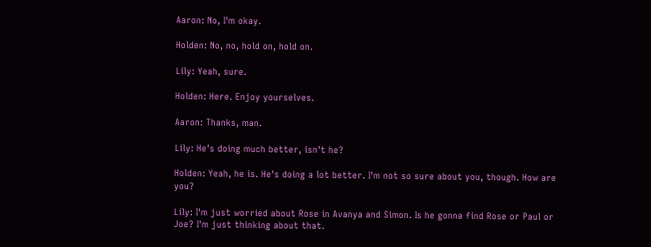Aaron: No, I'm okay.

Holden: No, no, hold on, hold on.

Lily: Yeah, sure.

Holden: Here. Enjoy yourselves.

Aaron: Thanks, man.

Lily: He's doing much better, isn't he?

Holden: Yeah, he is. He's doing a lot better. I'm not so sure about you, though. How are you?

Lily: I'm just worried about Rose in Avanya and Simon. Is he gonna find Rose or Paul or Joe? I'm just thinking about that.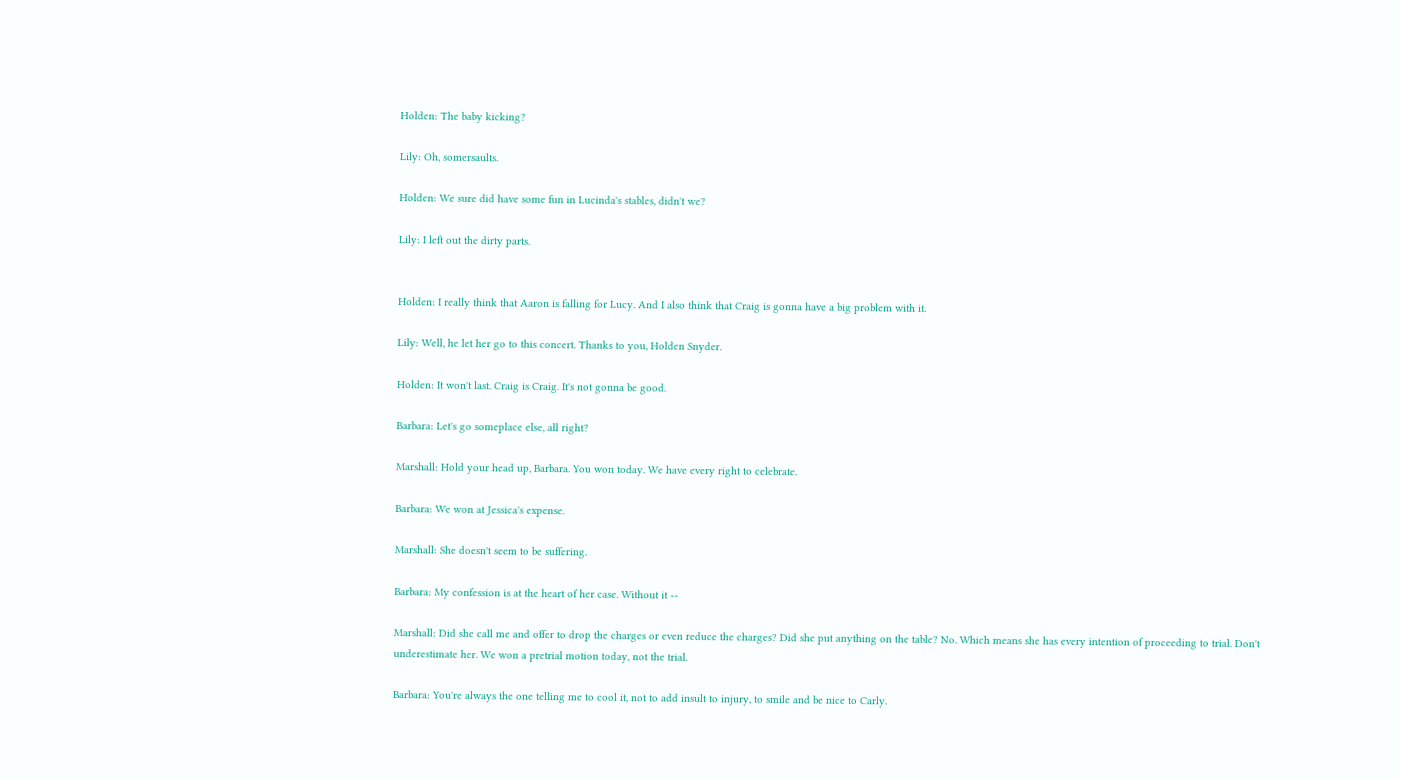Holden: The baby kicking?

Lily: Oh, somersaults.

Holden: We sure did have some fun in Lucinda's stables, didn't we?

Lily: I left out the dirty parts.


Holden: I really think that Aaron is falling for Lucy. And I also think that Craig is gonna have a big problem with it.

Lily: Well, he let her go to this concert. Thanks to you, Holden Snyder.

Holden: It won't last. Craig is Craig. It's not gonna be good.

Barbara: Let's go someplace else, all right?

Marshall: Hold your head up, Barbara. You won today. We have every right to celebrate.

Barbara: We won at Jessica's expense.

Marshall: She doesn't seem to be suffering.

Barbara: My confession is at the heart of her case. Without it --

Marshall: Did she call me and offer to drop the charges or even reduce the charges? Did she put anything on the table? No. Which means she has every intention of proceeding to trial. Don't underestimate her. We won a pretrial motion today, not the trial.

Barbara: You're always the one telling me to cool it, not to add insult to injury, to smile and be nice to Carly.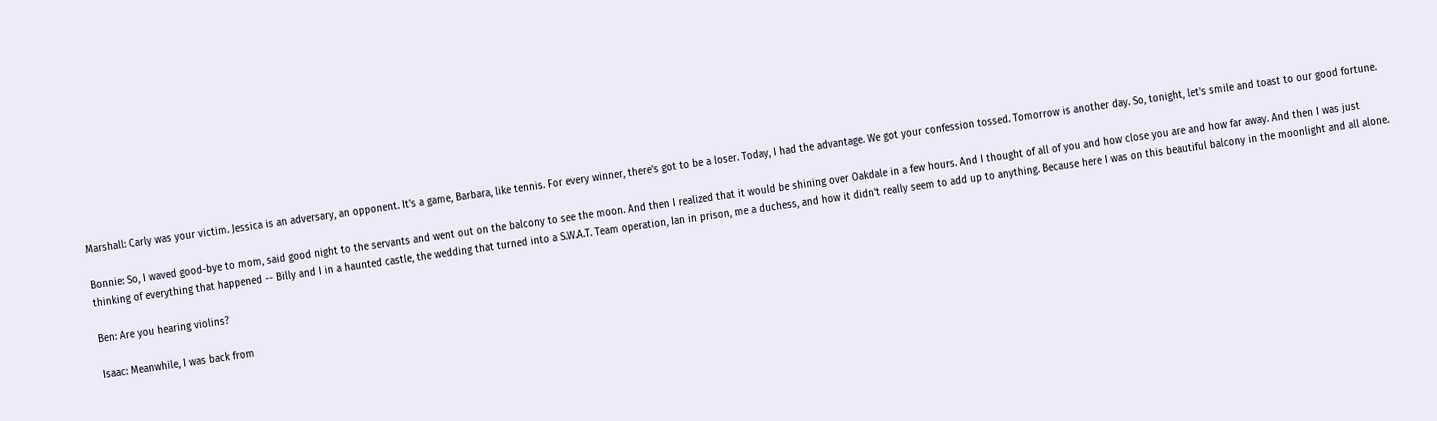Marshall: Carly was your victim. Jessica is an adversary, an opponent. It's a game, Barbara, like tennis. For every winner, there's got to be a loser. Today, I had the advantage. We got your confession tossed. Tomorrow is another day. So, tonight, let's smile and toast to our good fortune.

Bonnie: So, I waved good-bye to mom, said good night to the servants and went out on the balcony to see the moon. And then I realized that it would be shining over Oakdale in a few hours. And I thought of all of you and how close you are and how far away. And then I was just thinking of everything that happened -- Billy and I in a haunted castle, the wedding that turned into a S.W.A.T. Team operation, Ian in prison, me a duchess, and how it didn't really seem to add up to anything. Because here I was on this beautiful balcony in the moonlight and all alone.

Ben: Are you hearing violins?

Isaac: Meanwhile, I was back from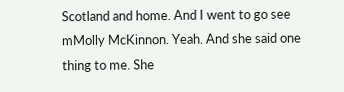Scotland and home. And I went to go see mMolly McKinnon. Yeah. And she said one thing to me. She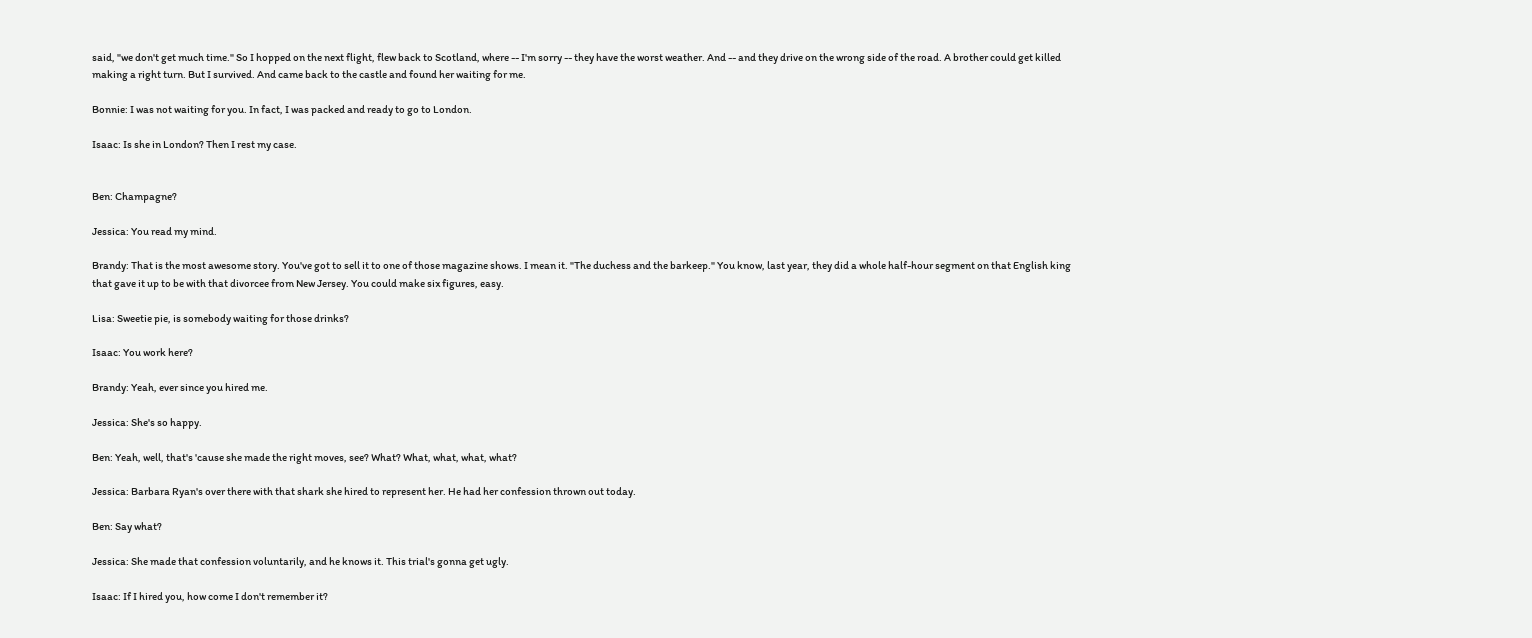said, "we don't get much time." So I hopped on the next flight, flew back to Scotland, where -- I'm sorry -- they have the worst weather. And -- and they drive on the wrong side of the road. A brother could get killed making a right turn. But I survived. And came back to the castle and found her waiting for me.

Bonnie: I was not waiting for you. In fact, I was packed and ready to go to London.

Isaac: Is she in London? Then I rest my case.


Ben: Champagne?

Jessica: You read my mind.

Brandy: That is the most awesome story. You've got to sell it to one of those magazine shows. I mean it. "The duchess and the barkeep." You know, last year, they did a whole half-hour segment on that English king that gave it up to be with that divorcee from New Jersey. You could make six figures, easy.

Lisa: Sweetie pie, is somebody waiting for those drinks?

Isaac: You work here?

Brandy: Yeah, ever since you hired me.

Jessica: She's so happy.

Ben: Yeah, well, that's 'cause she made the right moves, see? What? What, what, what, what?

Jessica: Barbara Ryan's over there with that shark she hired to represent her. He had her confession thrown out today.

Ben: Say what?

Jessica: She made that confession voluntarily, and he knows it. This trial's gonna get ugly.

Isaac: If I hired you, how come I don't remember it?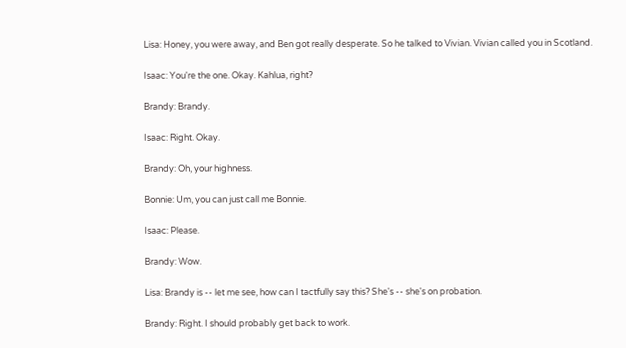Lisa: Honey, you were away, and Ben got really desperate. So he talked to Vivian. Vivian called you in Scotland.

Isaac: You're the one. Okay. Kahlua, right?

Brandy: Brandy.

Isaac: Right. Okay.

Brandy: Oh, your highness.

Bonnie: Um, you can just call me Bonnie.

Isaac: Please.

Brandy: Wow.

Lisa: Brandy is -- let me see, how can I tactfully say this? She's -- she's on probation.

Brandy: Right. I should probably get back to work.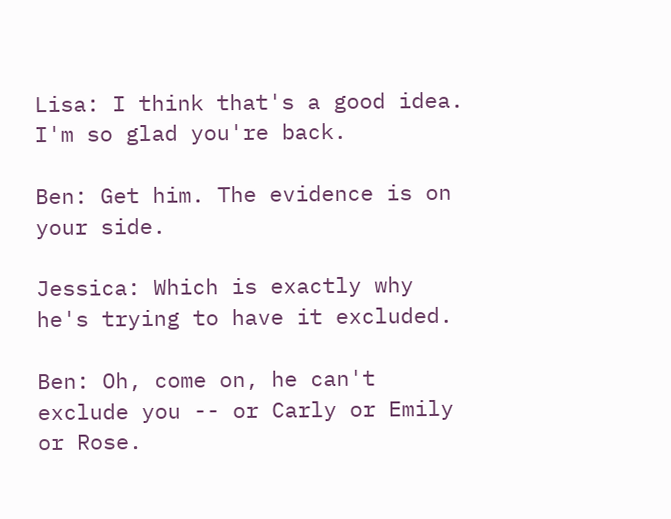Lisa: I think that's a good idea. I'm so glad you're back.

Ben: Get him. The evidence is on your side.

Jessica: Which is exactly why he's trying to have it excluded.

Ben: Oh, come on, he can't exclude you -- or Carly or Emily or Rose.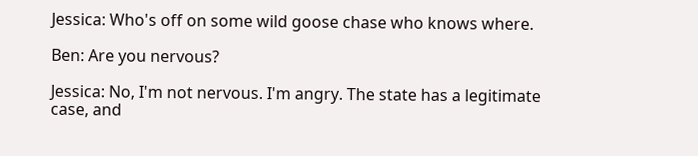Jessica: Who's off on some wild goose chase who knows where.

Ben: Are you nervous?

Jessica: No, I'm not nervous. I'm angry. The state has a legitimate case, and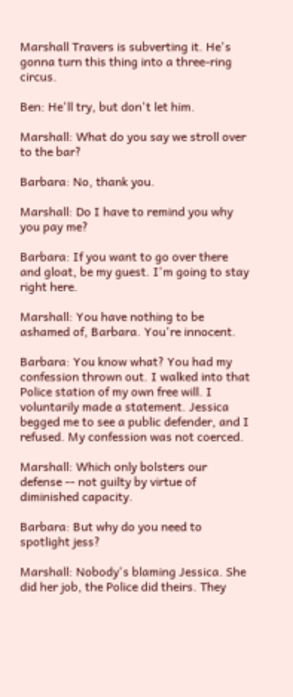Marshall Travers is subverting it. He's gonna turn this thing into a three-ring circus.

Ben: He'll try, but don't let him.

Marshall: What do you say we stroll over to the bar?

Barbara: No, thank you.

Marshall: Do I have to remind you why you pay me?

Barbara: If you want to go over there and gloat, be my guest. I'm going to stay right here.

Marshall: You have nothing to be ashamed of, Barbara. You're innocent.

Barbara: You know what? You had my confession thrown out. I walked into that Police station of my own free will. I voluntarily made a statement. Jessica begged me to see a public defender, and I refused. My confession was not coerced.

Marshall: Which only bolsters our defense -- not guilty by virtue of diminished capacity.

Barbara: But why do you need to spotlight jess?

Marshall: Nobody's blaming Jessica. She did her job, the Police did theirs. They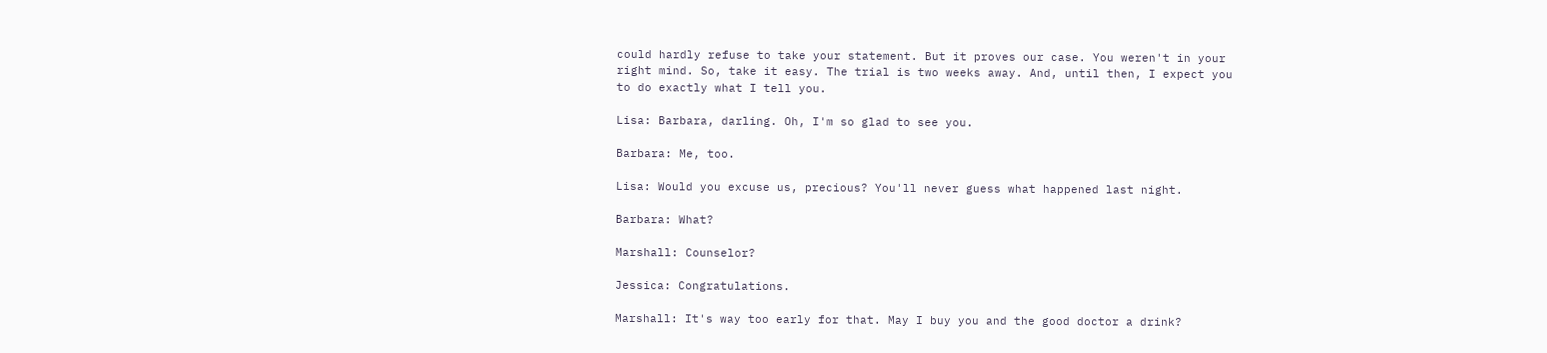could hardly refuse to take your statement. But it proves our case. You weren't in your right mind. So, take it easy. The trial is two weeks away. And, until then, I expect you to do exactly what I tell you.

Lisa: Barbara, darling. Oh, I'm so glad to see you.

Barbara: Me, too.

Lisa: Would you excuse us, precious? You'll never guess what happened last night.

Barbara: What?

Marshall: Counselor?

Jessica: Congratulations.

Marshall: It's way too early for that. May I buy you and the good doctor a drink?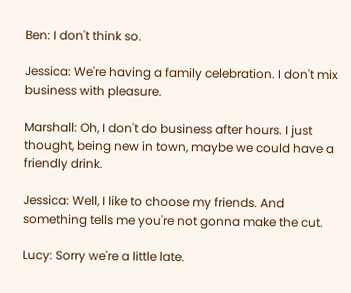Ben: I don't think so.

Jessica: We're having a family celebration. I don't mix business with pleasure.

Marshall: Oh, I don't do business after hours. I just thought, being new in town, maybe we could have a friendly drink.

Jessica: Well, I like to choose my friends. And something tells me you're not gonna make the cut.

Lucy: Sorry we're a little late.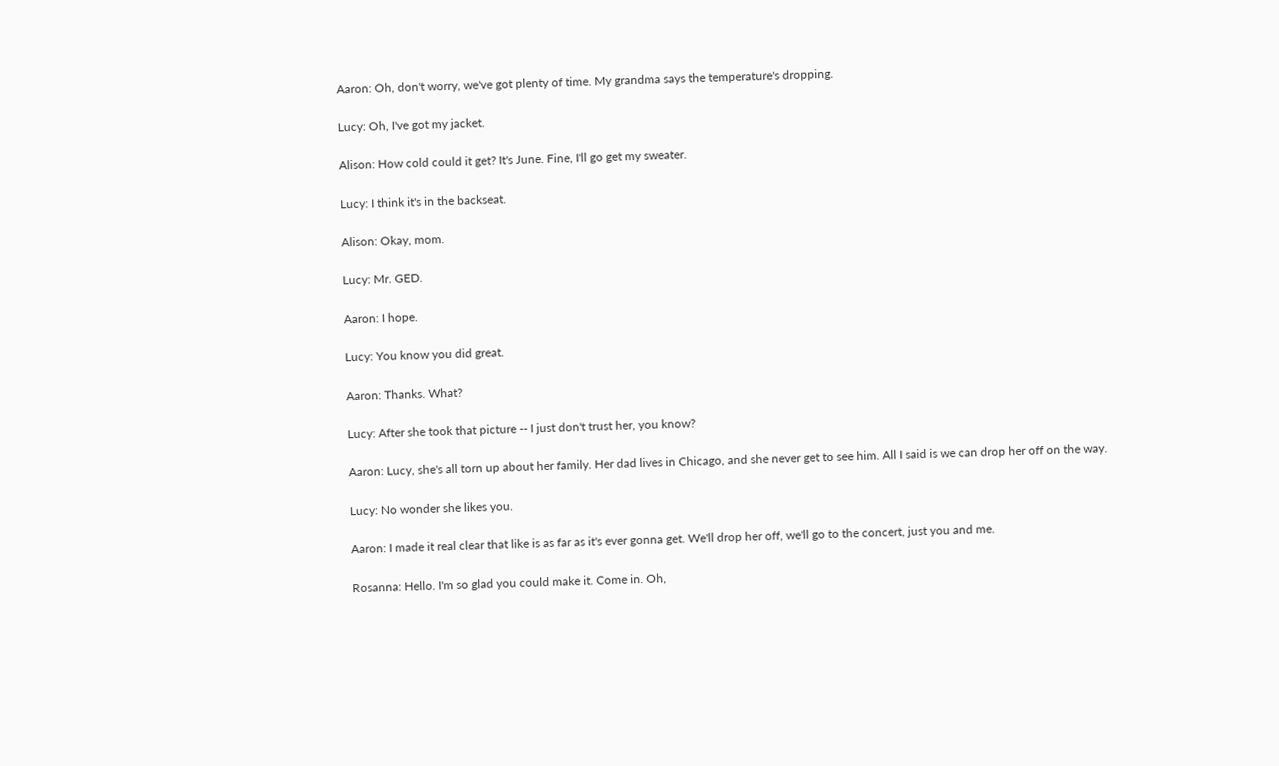Aaron: Oh, don't worry, we've got plenty of time. My grandma says the temperature's dropping.

Lucy: Oh, I've got my jacket.

Alison: How cold could it get? It's June. Fine, I'll go get my sweater.

Lucy: I think it's in the backseat.

Alison: Okay, mom.

Lucy: Mr. GED.

Aaron: I hope.

Lucy: You know you did great.

Aaron: Thanks. What?

Lucy: After she took that picture -- I just don't trust her, you know?

Aaron: Lucy, she's all torn up about her family. Her dad lives in Chicago, and she never get to see him. All I said is we can drop her off on the way.

Lucy: No wonder she likes you.

Aaron: I made it real clear that like is as far as it's ever gonna get. We'll drop her off, we'll go to the concert, just you and me.

Rosanna: Hello. I'm so glad you could make it. Come in. Oh,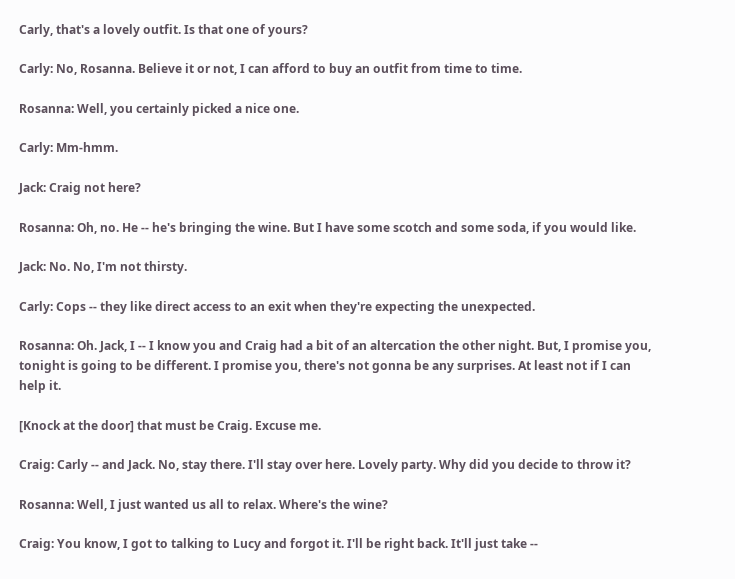Carly, that's a lovely outfit. Is that one of yours?

Carly: No, Rosanna. Believe it or not, I can afford to buy an outfit from time to time.

Rosanna: Well, you certainly picked a nice one.

Carly: Mm-hmm.

Jack: Craig not here?

Rosanna: Oh, no. He -- he's bringing the wine. But I have some scotch and some soda, if you would like.

Jack: No. No, I'm not thirsty.

Carly: Cops -- they like direct access to an exit when they're expecting the unexpected.

Rosanna: Oh. Jack, I -- I know you and Craig had a bit of an altercation the other night. But, I promise you, tonight is going to be different. I promise you, there's not gonna be any surprises. At least not if I can help it.

[Knock at the door] that must be Craig. Excuse me.

Craig: Carly -- and Jack. No, stay there. I'll stay over here. Lovely party. Why did you decide to throw it?

Rosanna: Well, I just wanted us all to relax. Where's the wine?

Craig: You know, I got to talking to Lucy and forgot it. I'll be right back. It'll just take --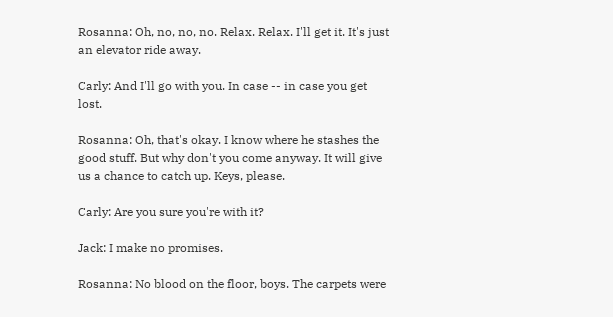Rosanna: Oh, no, no, no. Relax. Relax. I'll get it. It's just an elevator ride away.

Carly: And I'll go with you. In case -- in case you get lost.

Rosanna: Oh, that's okay. I know where he stashes the good stuff. But why don't you come anyway. It will give us a chance to catch up. Keys, please.

Carly: Are you sure you're with it?

Jack: I make no promises.

Rosanna: No blood on the floor, boys. The carpets were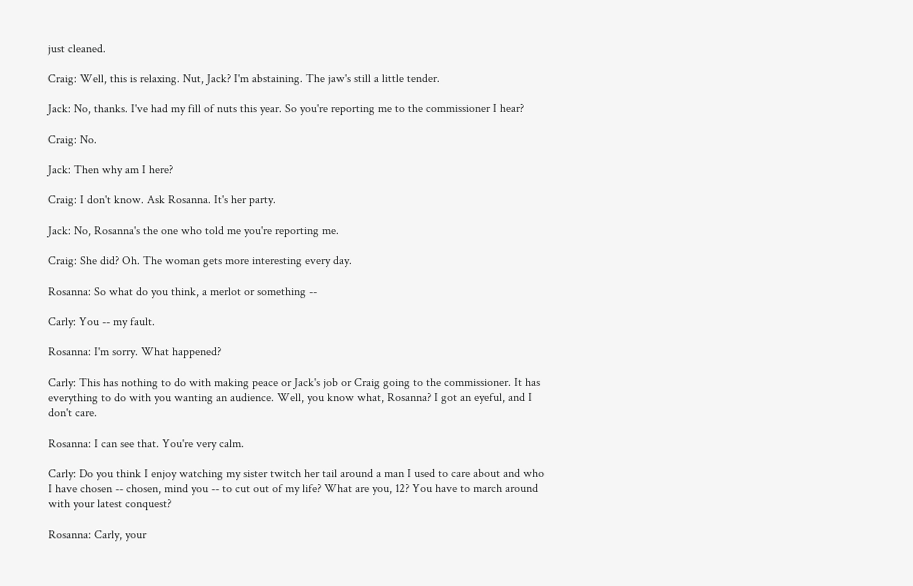just cleaned.

Craig: Well, this is relaxing. Nut, Jack? I'm abstaining. The jaw's still a little tender.

Jack: No, thanks. I've had my fill of nuts this year. So you're reporting me to the commissioner I hear?

Craig: No.

Jack: Then why am I here?

Craig: I don't know. Ask Rosanna. It's her party.

Jack: No, Rosanna's the one who told me you're reporting me.

Craig: She did? Oh. The woman gets more interesting every day.

Rosanna: So what do you think, a merlot or something --

Carly: You -- my fault.

Rosanna: I'm sorry. What happened?

Carly: This has nothing to do with making peace or Jack's job or Craig going to the commissioner. It has everything to do with you wanting an audience. Well, you know what, Rosanna? I got an eyeful, and I don't care.

Rosanna: I can see that. You're very calm.

Carly: Do you think I enjoy watching my sister twitch her tail around a man I used to care about and who I have chosen -- chosen, mind you -- to cut out of my life? What are you, 12? You have to march around with your latest conquest?

Rosanna: Carly, your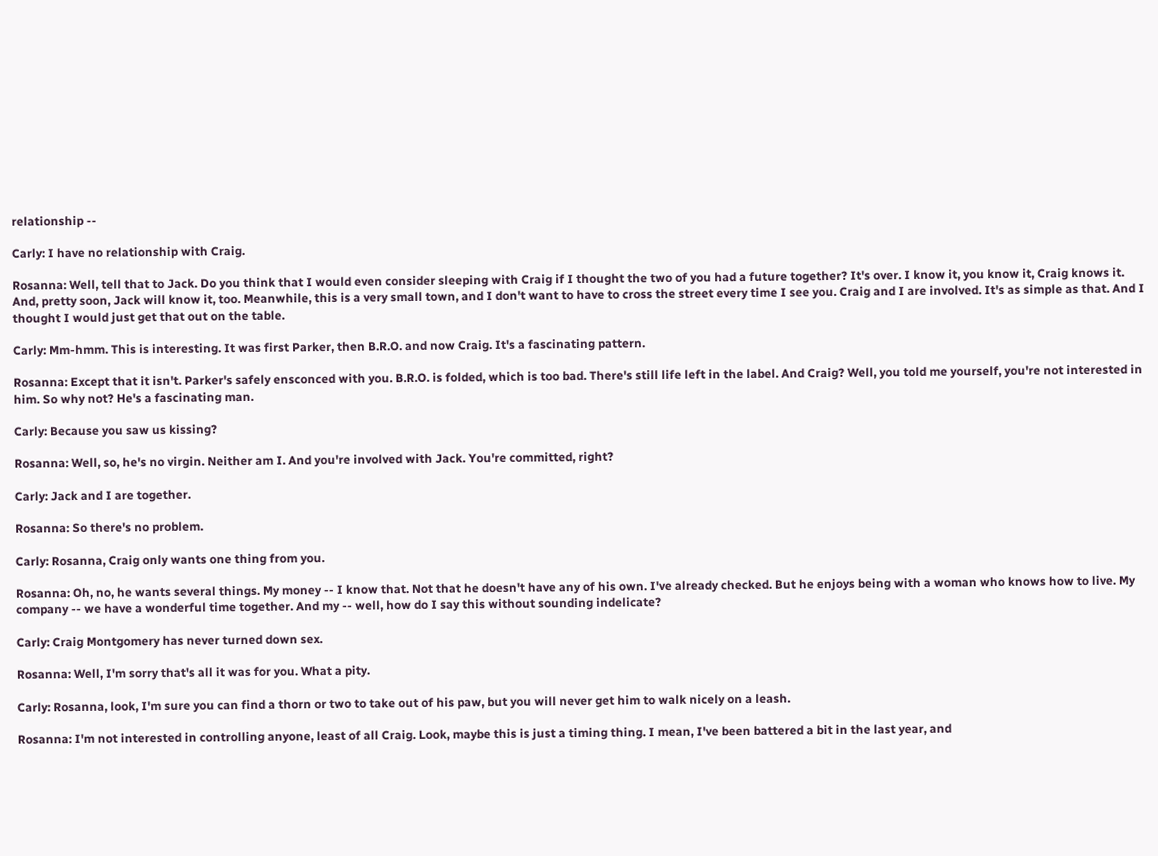relationship --

Carly: I have no relationship with Craig.

Rosanna: Well, tell that to Jack. Do you think that I would even consider sleeping with Craig if I thought the two of you had a future together? It's over. I know it, you know it, Craig knows it. And, pretty soon, Jack will know it, too. Meanwhile, this is a very small town, and I don't want to have to cross the street every time I see you. Craig and I are involved. It's as simple as that. And I thought I would just get that out on the table.

Carly: Mm-hmm. This is interesting. It was first Parker, then B.R.O. and now Craig. It's a fascinating pattern.

Rosanna: Except that it isn't. Parker's safely ensconced with you. B.R.O. is folded, which is too bad. There's still life left in the label. And Craig? Well, you told me yourself, you're not interested in him. So why not? He's a fascinating man.

Carly: Because you saw us kissing?

Rosanna: Well, so, he's no virgin. Neither am I. And you're involved with Jack. You're committed, right?

Carly: Jack and I are together.

Rosanna: So there's no problem.

Carly: Rosanna, Craig only wants one thing from you.

Rosanna: Oh, no, he wants several things. My money -- I know that. Not that he doesn't have any of his own. I've already checked. But he enjoys being with a woman who knows how to live. My company -- we have a wonderful time together. And my -- well, how do I say this without sounding indelicate?

Carly: Craig Montgomery has never turned down sex.

Rosanna: Well, I'm sorry that's all it was for you. What a pity.

Carly: Rosanna, look, I'm sure you can find a thorn or two to take out of his paw, but you will never get him to walk nicely on a leash.

Rosanna: I'm not interested in controlling anyone, least of all Craig. Look, maybe this is just a timing thing. I mean, I've been battered a bit in the last year, and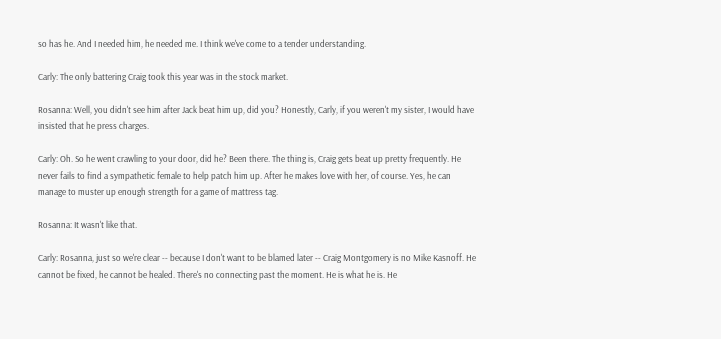so has he. And I needed him, he needed me. I think we've come to a tender understanding.

Carly: The only battering Craig took this year was in the stock market.

Rosanna: Well, you didn't see him after Jack beat him up, did you? Honestly, Carly, if you weren't my sister, I would have insisted that he press charges.

Carly: Oh. So he went crawling to your door, did he? Been there. The thing is, Craig gets beat up pretty frequently. He never fails to find a sympathetic female to help patch him up. After he makes love with her, of course. Yes, he can manage to muster up enough strength for a game of mattress tag.

Rosanna: It wasn't like that.

Carly: Rosanna, just so we're clear -- because I don't want to be blamed later -- Craig Montgomery is no Mike Kasnoff. He cannot be fixed, he cannot be healed. There's no connecting past the moment. He is what he is. He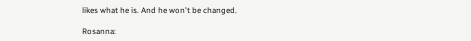likes what he is. And he won't be changed.

Rosanna: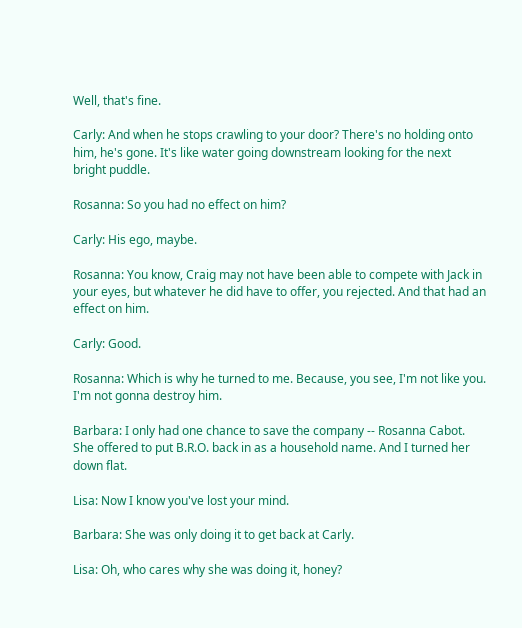Well, that's fine.

Carly: And when he stops crawling to your door? There's no holding onto him, he's gone. It's like water going downstream looking for the next bright puddle.

Rosanna: So you had no effect on him?

Carly: His ego, maybe.

Rosanna: You know, Craig may not have been able to compete with Jack in your eyes, but whatever he did have to offer, you rejected. And that had an effect on him.

Carly: Good.

Rosanna: Which is why he turned to me. Because, you see, I'm not like you. I'm not gonna destroy him.

Barbara: I only had one chance to save the company -- Rosanna Cabot. She offered to put B.R.O. back in as a household name. And I turned her down flat.

Lisa: Now I know you've lost your mind.

Barbara: She was only doing it to get back at Carly.

Lisa: Oh, who cares why she was doing it, honey?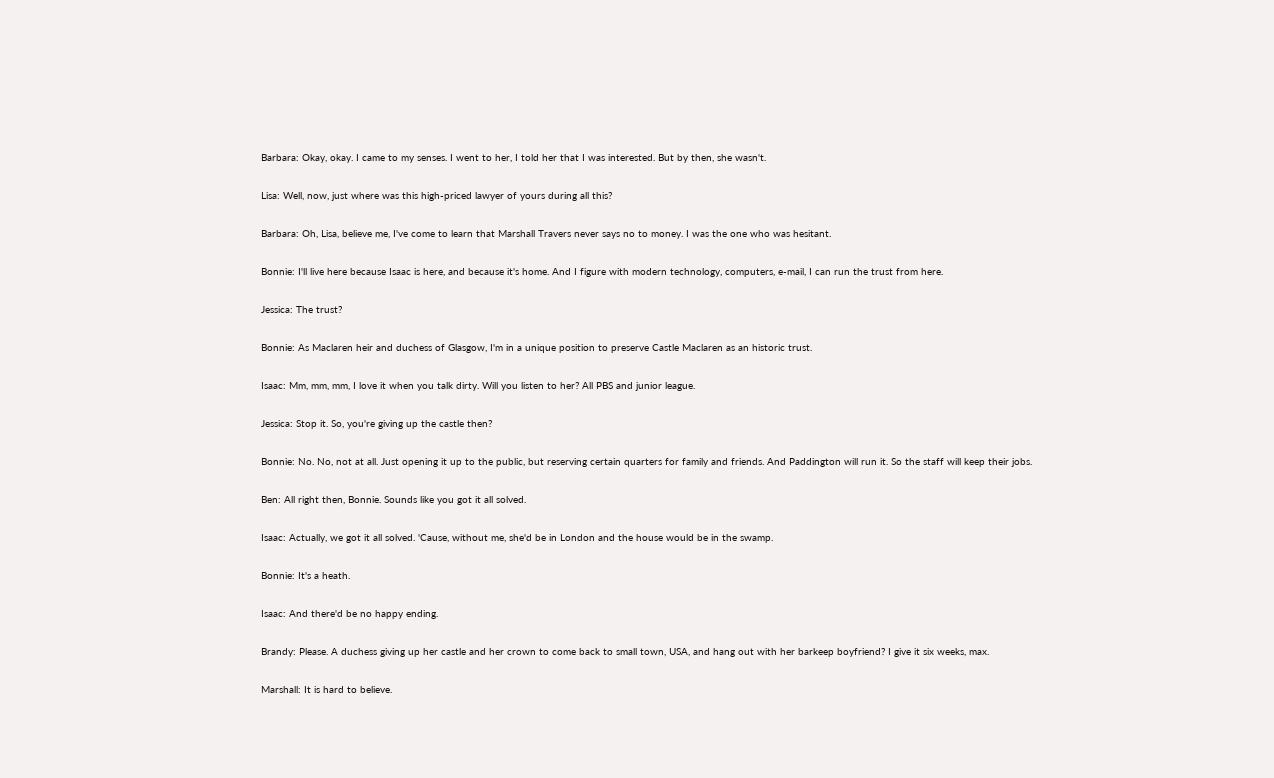Barbara: Okay, okay. I came to my senses. I went to her, I told her that I was interested. But by then, she wasn't.

Lisa: Well, now, just where was this high-priced lawyer of yours during all this?

Barbara: Oh, Lisa, believe me, I've come to learn that Marshall Travers never says no to money. I was the one who was hesitant.

Bonnie: I'll live here because Isaac is here, and because it's home. And I figure with modern technology, computers, e-mail, I can run the trust from here.

Jessica: The trust?

Bonnie: As Maclaren heir and duchess of Glasgow, I'm in a unique position to preserve Castle Maclaren as an historic trust.

Isaac: Mm, mm, mm, I love it when you talk dirty. Will you listen to her? All PBS and junior league.

Jessica: Stop it. So, you're giving up the castle then?

Bonnie: No. No, not at all. Just opening it up to the public, but reserving certain quarters for family and friends. And Paddington will run it. So the staff will keep their jobs.

Ben: All right then, Bonnie. Sounds like you got it all solved.

Isaac: Actually, we got it all solved. 'Cause, without me, she'd be in London and the house would be in the swamp.

Bonnie: It's a heath.

Isaac: And there'd be no happy ending.

Brandy: Please. A duchess giving up her castle and her crown to come back to small town, USA, and hang out with her barkeep boyfriend? I give it six weeks, max.

Marshall: It is hard to believe.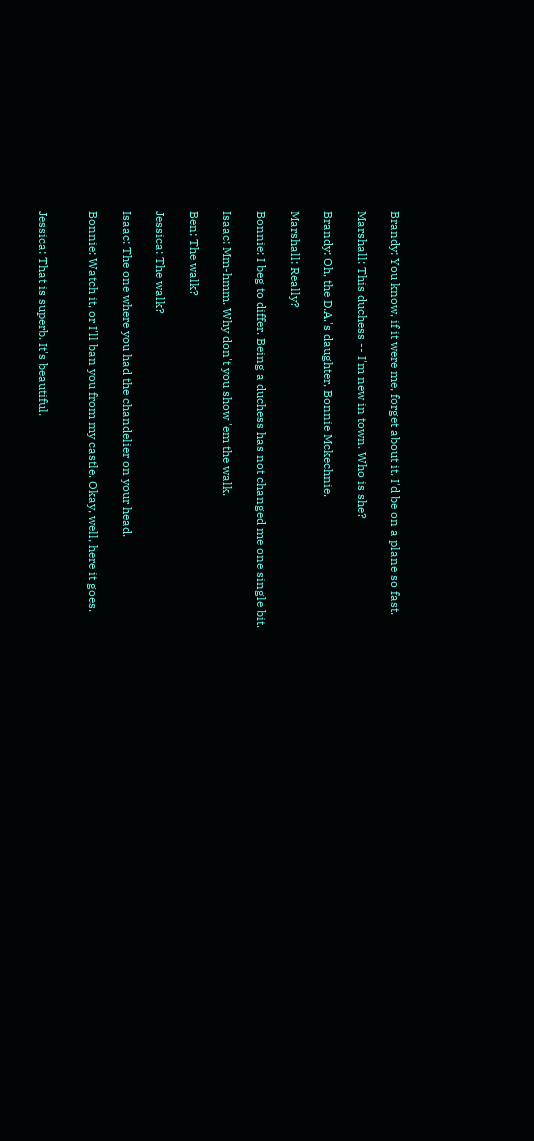Brandy: You know, if it were me, forget about it. I'd be on a plane so fast.

Marshall: This duchess -- I'm new in town. Who is she?

Brandy: Oh, the D.A.'s daughter, Bonnie Mckechnie.

Marshall: Really?

Bonnie: I beg to differ. Being a duchess has not changed me one single bit.

Isaac: Mm-hmm. Why don't you show 'em the walk.

Ben: The walk?

Jessica: The walk?

Isaac: The one where you had the chandelier on your head.

Bonnie: Watch it, or I'll ban you from my castle. Okay, well, here it goes.


Jessica: That is superb. It's beautiful.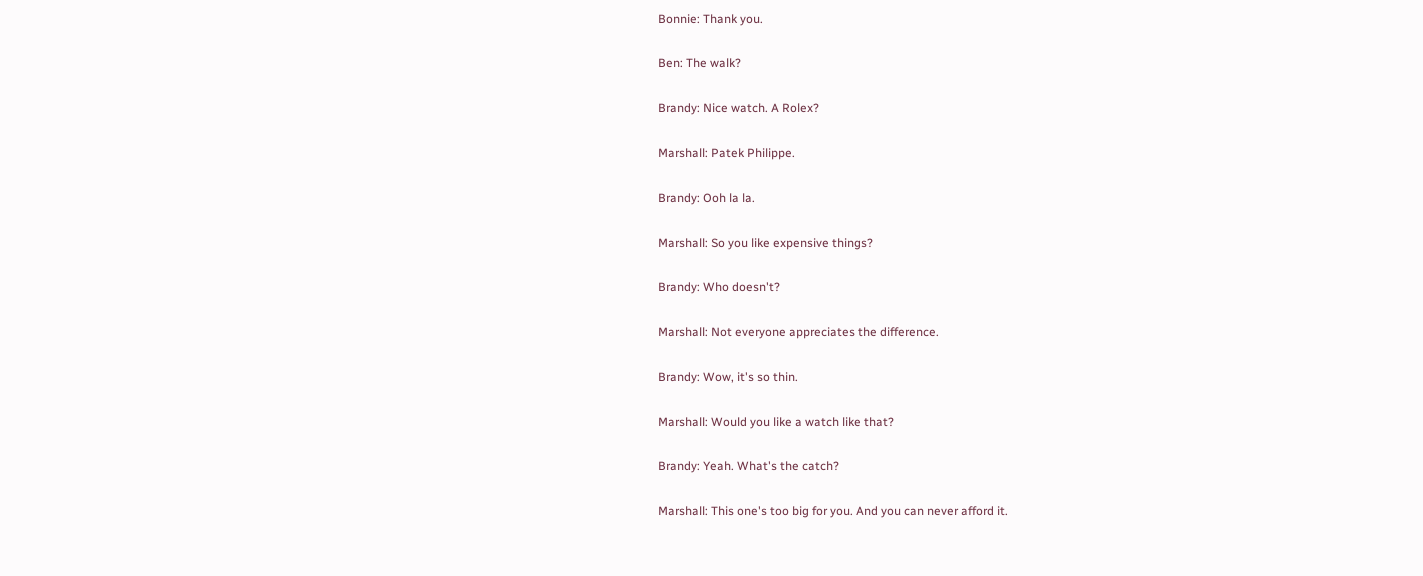Bonnie: Thank you.

Ben: The walk?

Brandy: Nice watch. A Rolex?

Marshall: Patek Philippe.

Brandy: Ooh la la.

Marshall: So you like expensive things?

Brandy: Who doesn't?

Marshall: Not everyone appreciates the difference.

Brandy: Wow, it's so thin.

Marshall: Would you like a watch like that?

Brandy: Yeah. What's the catch?

Marshall: This one's too big for you. And you can never afford it.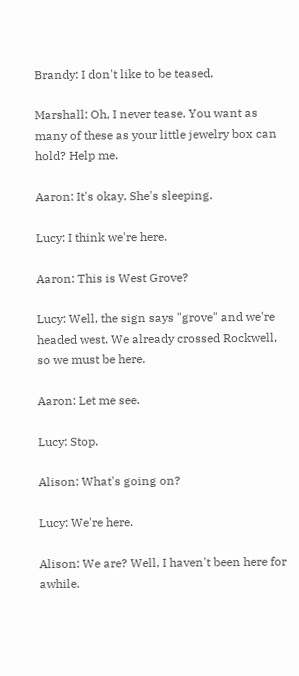Brandy: I don't like to be teased.

Marshall: Oh, I never tease. You want as many of these as your little jewelry box can hold? Help me.

Aaron: It's okay. She's sleeping.

Lucy: I think we're here.

Aaron: This is West Grove?

Lucy: Well, the sign says "grove" and we're headed west. We already crossed Rockwell, so we must be here.

Aaron: Let me see.

Lucy: Stop.

Alison: What's going on?

Lucy: We're here.

Alison: We are? Well, I haven't been here for awhile.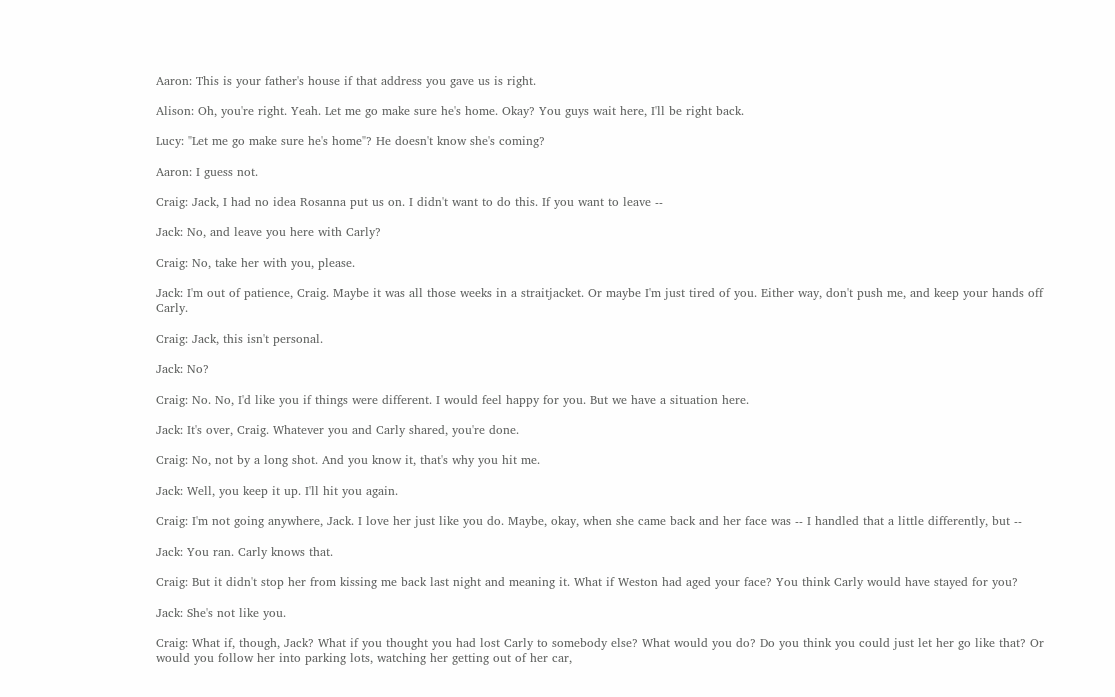Aaron: This is your father's house if that address you gave us is right.

Alison: Oh, you're right. Yeah. Let me go make sure he's home. Okay? You guys wait here, I'll be right back.

Lucy: "Let me go make sure he's home"? He doesn't know she's coming?

Aaron: I guess not.

Craig: Jack, I had no idea Rosanna put us on. I didn't want to do this. If you want to leave --

Jack: No, and leave you here with Carly?

Craig: No, take her with you, please.

Jack: I'm out of patience, Craig. Maybe it was all those weeks in a straitjacket. Or maybe I'm just tired of you. Either way, don't push me, and keep your hands off Carly.

Craig: Jack, this isn't personal.

Jack: No?

Craig: No. No, I'd like you if things were different. I would feel happy for you. But we have a situation here.

Jack: It's over, Craig. Whatever you and Carly shared, you're done.

Craig: No, not by a long shot. And you know it, that's why you hit me.

Jack: Well, you keep it up. I'll hit you again.

Craig: I'm not going anywhere, Jack. I love her just like you do. Maybe, okay, when she came back and her face was -- I handled that a little differently, but --

Jack: You ran. Carly knows that.

Craig: But it didn't stop her from kissing me back last night and meaning it. What if Weston had aged your face? You think Carly would have stayed for you?

Jack: She's not like you.

Craig: What if, though, Jack? What if you thought you had lost Carly to somebody else? What would you do? Do you think you could just let her go like that? Or would you follow her into parking lots, watching her getting out of her car,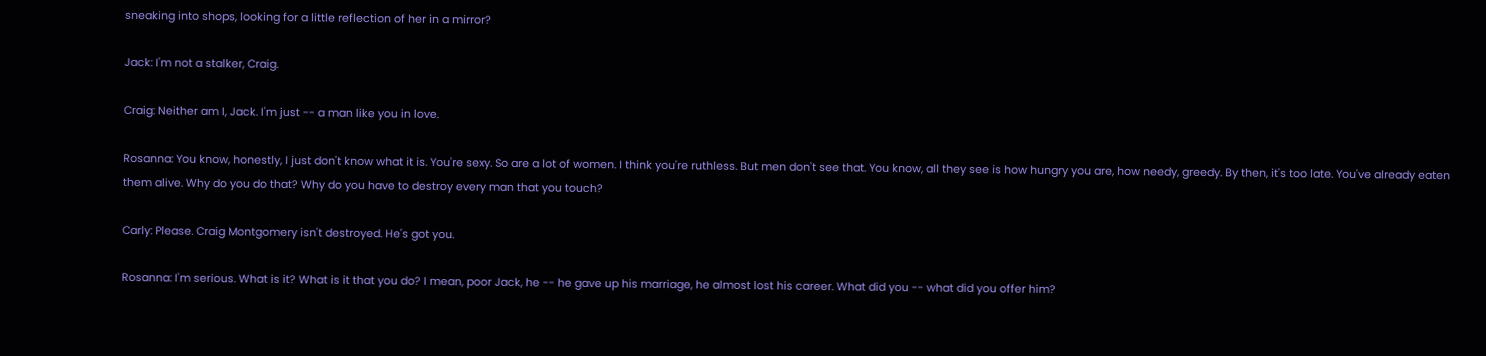sneaking into shops, looking for a little reflection of her in a mirror?

Jack: I'm not a stalker, Craig.

Craig: Neither am I, Jack. I'm just -- a man like you in love.

Rosanna: You know, honestly, I just don't know what it is. You're sexy. So are a lot of women. I think you're ruthless. But men don't see that. You know, all they see is how hungry you are, how needy, greedy. By then, it's too late. You've already eaten them alive. Why do you do that? Why do you have to destroy every man that you touch?

Carly: Please. Craig Montgomery isn't destroyed. He's got you.

Rosanna: I'm serious. What is it? What is it that you do? I mean, poor Jack, he -- he gave up his marriage, he almost lost his career. What did you -- what did you offer him?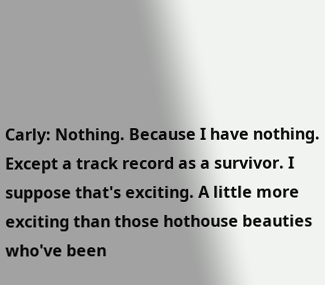Carly: Nothing. Because I have nothing. Except a track record as a survivor. I suppose that's exciting. A little more exciting than those hothouse beauties who've been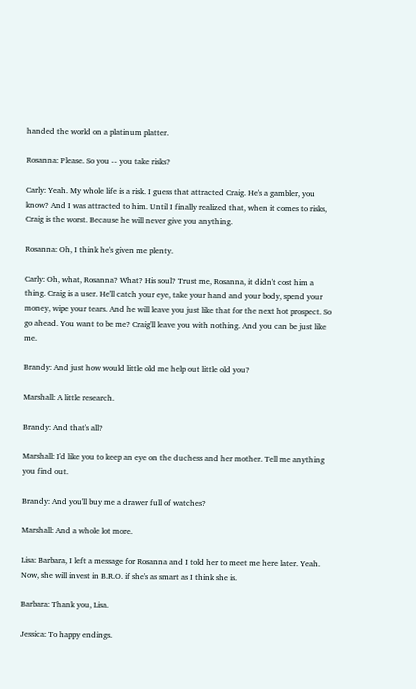handed the world on a platinum platter.

Rosanna: Please. So you -- you take risks?

Carly: Yeah. My whole life is a risk. I guess that attracted Craig. He's a gambler, you know? And I was attracted to him. Until I finally realized that, when it comes to risks, Craig is the worst. Because he will never give you anything.

Rosanna: Oh, I think he's given me plenty.

Carly: Oh, what, Rosanna? What? His soul? Trust me, Rosanna, it didn't cost him a thing. Craig is a user. He'll catch your eye, take your hand and your body, spend your money, wipe your tears. And he will leave you just like that for the next hot prospect. So go ahead. You want to be me? Craig'll leave you with nothing. And you can be just like me.

Brandy: And just how would little old me help out little old you?

Marshall: A little research.

Brandy: And that's all?

Marshall: I'd like you to keep an eye on the duchess and her mother. Tell me anything you find out.

Brandy: And you'll buy me a drawer full of watches?

Marshall: And a whole lot more.

Lisa: Barbara, I left a message for Rosanna and I told her to meet me here later. Yeah. Now, she will invest in B.R.O. if she's as smart as I think she is.

Barbara: Thank you, Lisa.

Jessica: To happy endings.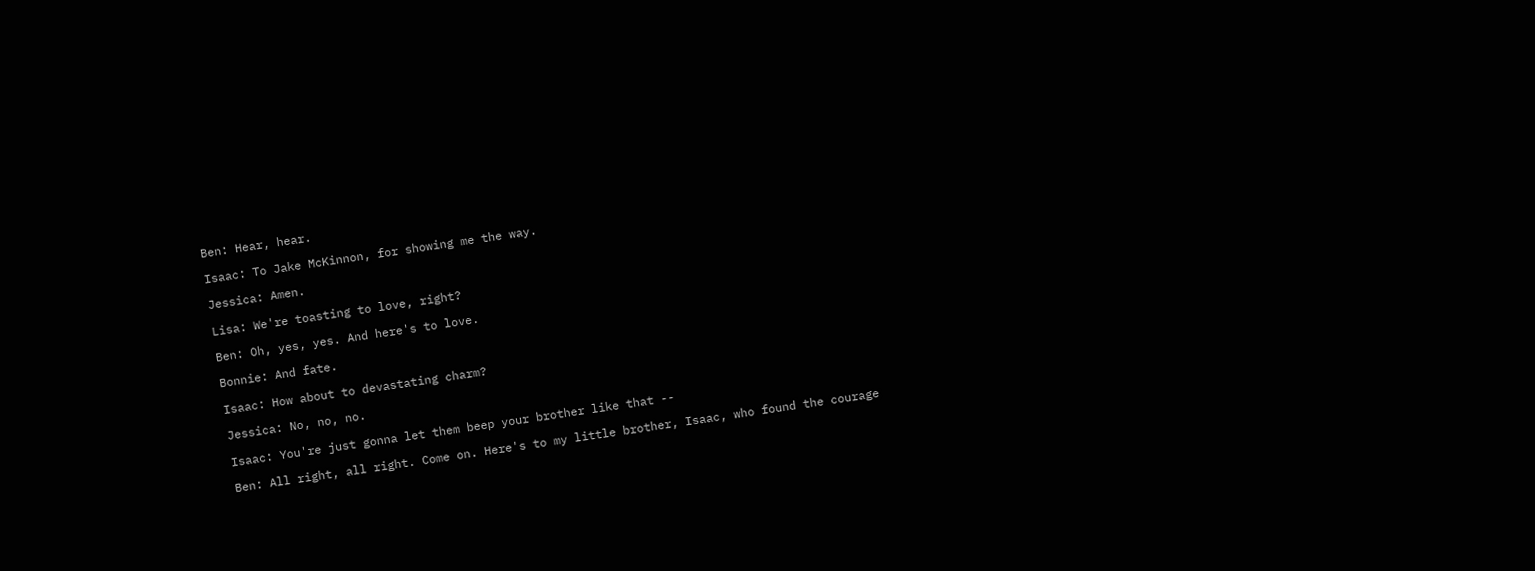Ben: Hear, hear.

Isaac: To Jake McKinnon, for showing me the way.

Jessica: Amen.

Lisa: We're toasting to love, right?

Ben: Oh, yes, yes. And here's to love.

Bonnie: And fate.

Isaac: How about to devastating charm?

Jessica: No, no, no.

Isaac: You're just gonna let them beep your brother like that --

Ben: All right, all right. Come on. Here's to my little brother, Isaac, who found the courage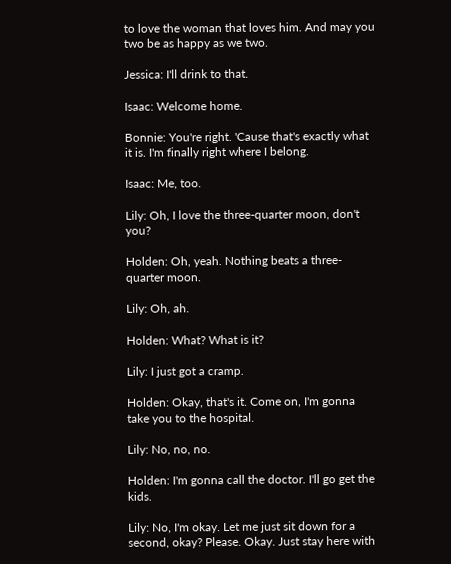to love the woman that loves him. And may you two be as happy as we two.

Jessica: I'll drink to that.

Isaac: Welcome home.

Bonnie: You're right. 'Cause that's exactly what it is. I'm finally right where I belong.

Isaac: Me, too.

Lily: Oh, I love the three-quarter moon, don't you?

Holden: Oh, yeah. Nothing beats a three-quarter moon.

Lily: Oh, ah.

Holden: What? What is it?

Lily: I just got a cramp.

Holden: Okay, that's it. Come on, I'm gonna take you to the hospital.

Lily: No, no, no.

Holden: I'm gonna call the doctor. I'll go get the kids.

Lily: No, I'm okay. Let me just sit down for a second, okay? Please. Okay. Just stay here with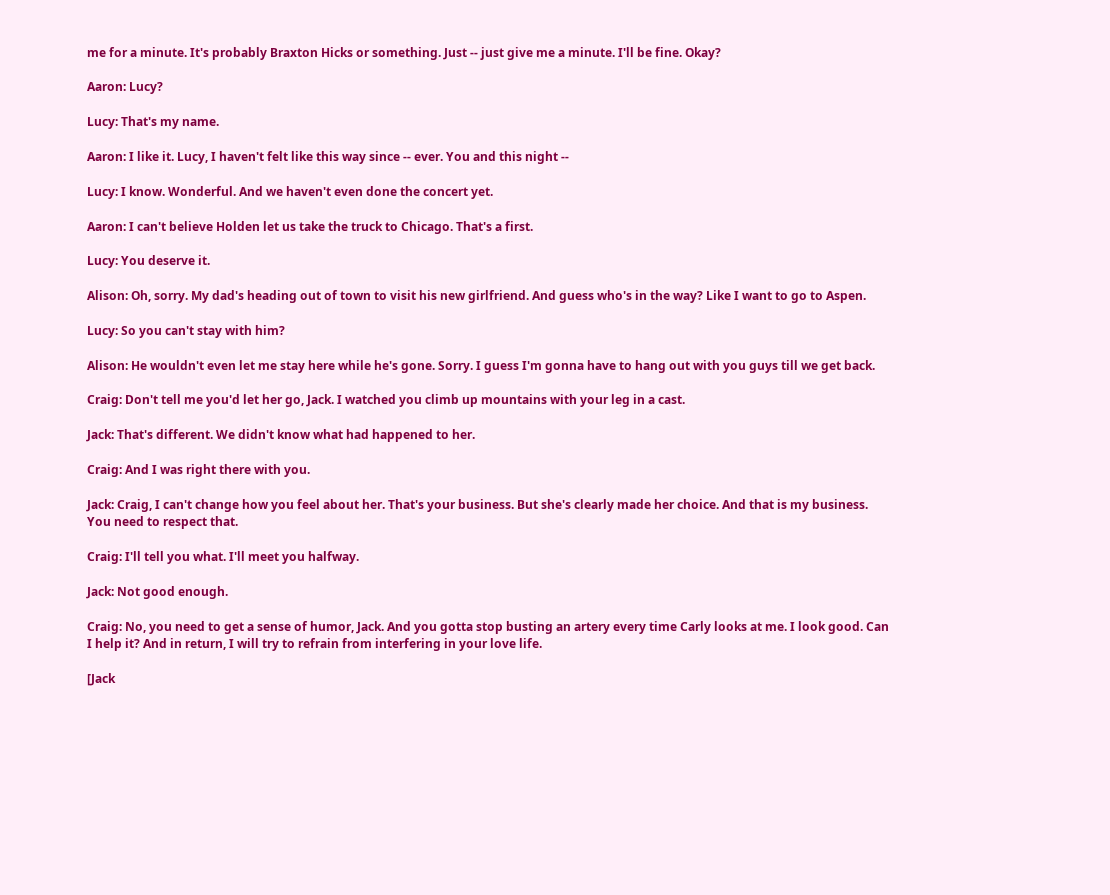me for a minute. It's probably Braxton Hicks or something. Just -- just give me a minute. I'll be fine. Okay?

Aaron: Lucy?

Lucy: That's my name.

Aaron: I like it. Lucy, I haven't felt like this way since -- ever. You and this night --

Lucy: I know. Wonderful. And we haven't even done the concert yet.

Aaron: I can't believe Holden let us take the truck to Chicago. That's a first.

Lucy: You deserve it.

Alison: Oh, sorry. My dad's heading out of town to visit his new girlfriend. And guess who's in the way? Like I want to go to Aspen.

Lucy: So you can't stay with him?

Alison: He wouldn't even let me stay here while he's gone. Sorry. I guess I'm gonna have to hang out with you guys till we get back.

Craig: Don't tell me you'd let her go, Jack. I watched you climb up mountains with your leg in a cast.

Jack: That's different. We didn't know what had happened to her.

Craig: And I was right there with you.

Jack: Craig, I can't change how you feel about her. That's your business. But she's clearly made her choice. And that is my business. You need to respect that.

Craig: I'll tell you what. I'll meet you halfway.

Jack: Not good enough.

Craig: No, you need to get a sense of humor, Jack. And you gotta stop busting an artery every time Carly looks at me. I look good. Can I help it? And in return, I will try to refrain from interfering in your love life.

[Jack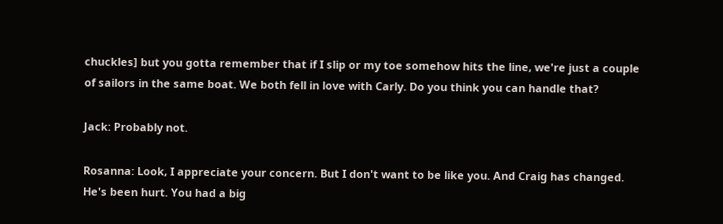chuckles] but you gotta remember that if I slip or my toe somehow hits the line, we're just a couple of sailors in the same boat. We both fell in love with Carly. Do you think you can handle that?

Jack: Probably not.

Rosanna: Look, I appreciate your concern. But I don't want to be like you. And Craig has changed. He's been hurt. You had a big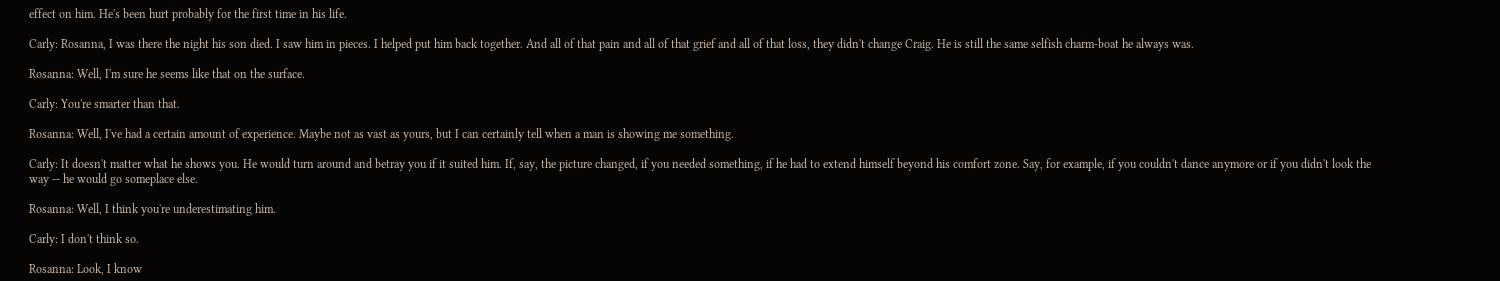effect on him. He's been hurt probably for the first time in his life.

Carly: Rosanna, I was there the night his son died. I saw him in pieces. I helped put him back together. And all of that pain and all of that grief and all of that loss, they didn't change Craig. He is still the same selfish charm-boat he always was.

Rosanna: Well, I'm sure he seems like that on the surface.

Carly: You're smarter than that.

Rosanna: Well, I've had a certain amount of experience. Maybe not as vast as yours, but I can certainly tell when a man is showing me something.

Carly: It doesn't matter what he shows you. He would turn around and betray you if it suited him. If, say, the picture changed, if you needed something, if he had to extend himself beyond his comfort zone. Say, for example, if you couldn't dance anymore or if you didn't look the way -- he would go someplace else.

Rosanna: Well, I think you're underestimating him.

Carly: I don't think so.

Rosanna: Look, I know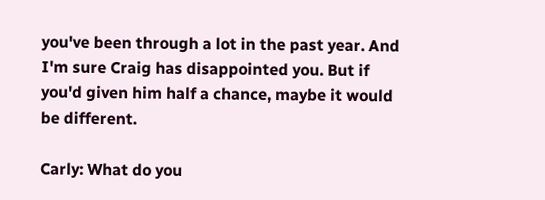you've been through a lot in the past year. And I'm sure Craig has disappointed you. But if you'd given him half a chance, maybe it would be different.

Carly: What do you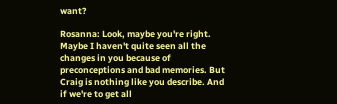want?

Rosanna: Look, maybe you're right. Maybe I haven't quite seen all the changes in you because of preconceptions and bad memories. But Craig is nothing like you describe. And if we're to get all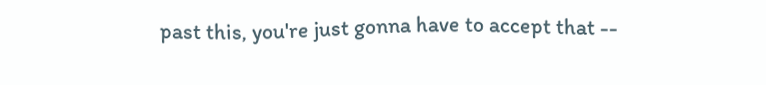past this, you're just gonna have to accept that --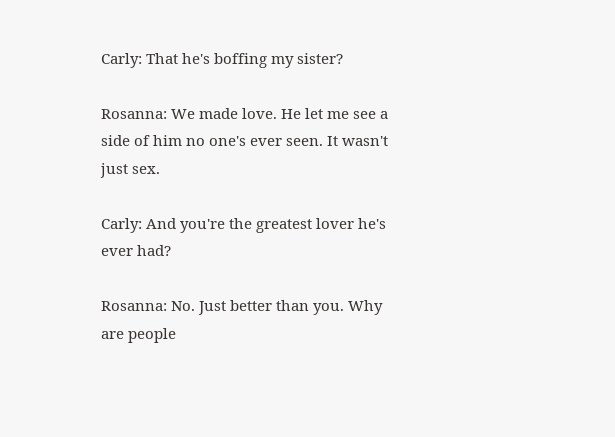Carly: That he's boffing my sister?

Rosanna: We made love. He let me see a side of him no one's ever seen. It wasn't just sex.

Carly: And you're the greatest lover he's ever had?

Rosanna: No. Just better than you. Why are people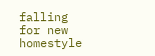falling for new homestyle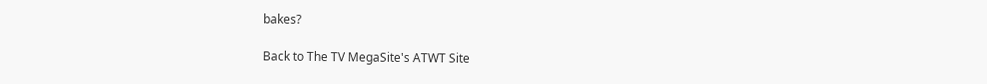bakes?

Back to The TV MegaSite's ATWT Site